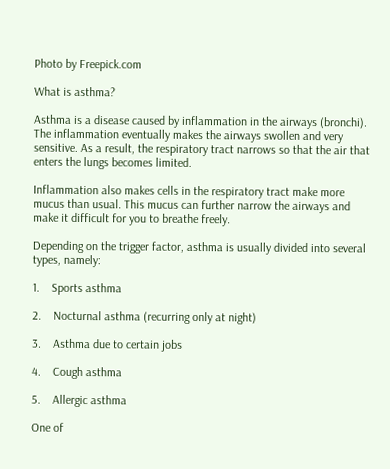Photo by Freepick.com

What is asthma?

Asthma is a disease caused by inflammation in the airways (bronchi). The inflammation eventually makes the airways swollen and very sensitive. As a result, the respiratory tract narrows so that the air that enters the lungs becomes limited.

Inflammation also makes cells in the respiratory tract make more mucus than usual. This mucus can further narrow the airways and make it difficult for you to breathe freely.

Depending on the trigger factor, asthma is usually divided into several types, namely:

1.    Sports asthma

2.    Nocturnal asthma (recurring only at night)

3.    Asthma due to certain jobs

4.    Cough asthma

5.    Allergic asthma

One of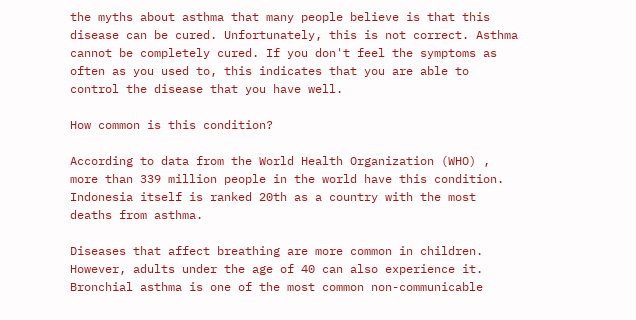the myths about asthma that many people believe is that this disease can be cured. Unfortunately, this is not correct. Asthma cannot be completely cured. If you don't feel the symptoms as often as you used to, this indicates that you are able to control the disease that you have well.

How common is this condition?

According to data from the World Health Organization (WHO) , more than 339 million people in the world have this condition. Indonesia itself is ranked 20th as a country with the most deaths from asthma.

Diseases that affect breathing are more common in children. However, adults under the age of 40 can also experience it. Bronchial asthma is one of the most common non-communicable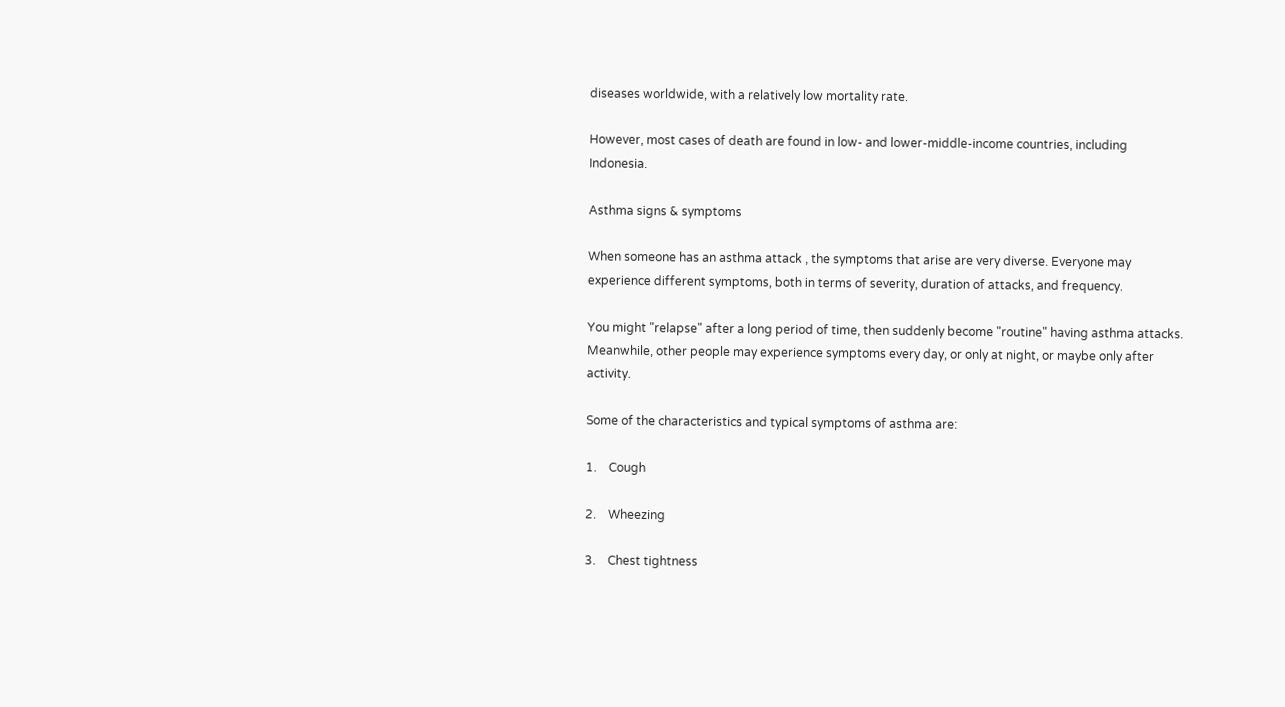diseases worldwide, with a relatively low mortality rate.

However, most cases of death are found in low- and lower-middle-income countries, including Indonesia.

Asthma signs & symptoms

When someone has an asthma attack , the symptoms that arise are very diverse. Everyone may experience different symptoms, both in terms of severity, duration of attacks, and frequency.

You might "relapse" after a long period of time, then suddenly become "routine" having asthma attacks. Meanwhile, other people may experience symptoms every day, or only at night, or maybe only after activity.

Some of the characteristics and typical symptoms of asthma are:

1.    Cough

2.    Wheezing

3.    Chest tightness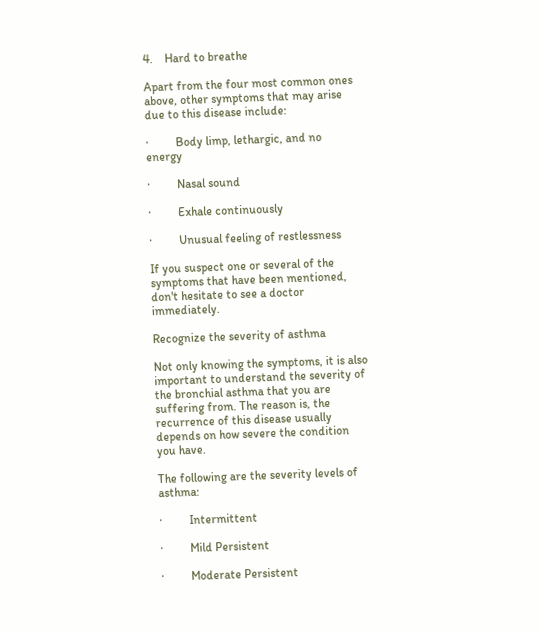4.    Hard to breathe

Apart from the four most common ones above, other symptoms that may arise due to this disease include:

·         Body limp, lethargic, and no energy

·         Nasal sound

·         Exhale continuously

·         Unusual feeling of restlessness

If you suspect one or several of the symptoms that have been mentioned, don't hesitate to see a doctor immediately.

Recognize the severity of asthma

Not only knowing the symptoms, it is also important to understand the severity of the bronchial asthma that you are suffering from. The reason is, the recurrence of this disease usually depends on how severe the condition you have.

The following are the severity levels of asthma:

·         Intermittent

·         Mild Persistent

·         Moderate Persistent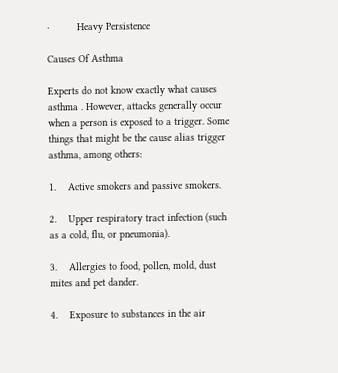·         Heavy Persistence

Causes Of Asthma

Experts do not know exactly what causes asthma . However, attacks generally occur when a person is exposed to a trigger. Some things that might be the cause alias trigger asthma, among others:

1.    Active smokers and passive smokers.

2.    Upper respiratory tract infection (such as a cold, flu, or pneumonia).

3.    Allergies to food, pollen, mold, dust mites and pet dander.

4.    Exposure to substances in the air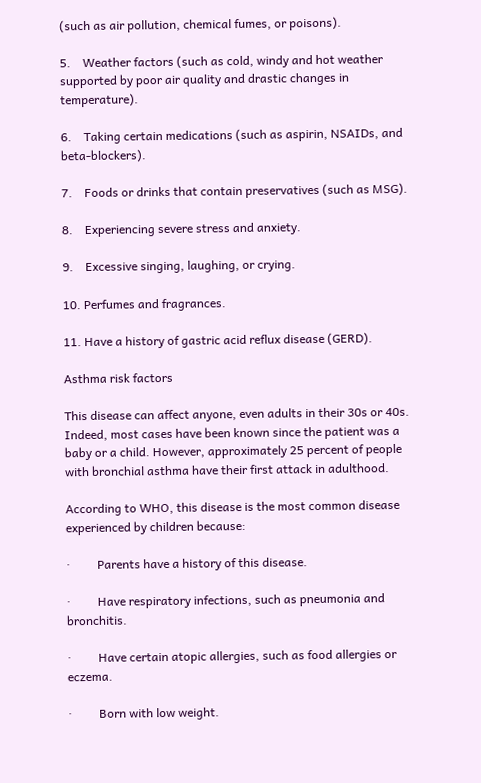(such as air pollution, chemical fumes, or poisons).

5.    Weather factors (such as cold, windy and hot weather supported by poor air quality and drastic changes in temperature).

6.    Taking certain medications (such as aspirin, NSAIDs, and beta-blockers).

7.    Foods or drinks that contain preservatives (such as MSG).

8.    Experiencing severe stress and anxiety.

9.    Excessive singing, laughing, or crying.

10. Perfumes and fragrances.

11. Have a history of gastric acid reflux disease (GERD).

Asthma risk factors

This disease can affect anyone, even adults in their 30s or 40s. Indeed, most cases have been known since the patient was a baby or a child. However, approximately 25 percent of people with bronchial asthma have their first attack in adulthood.

According to WHO, this disease is the most common disease experienced by children because:

·         Parents have a history of this disease.

·         Have respiratory infections, such as pneumonia and bronchitis.

·         Have certain atopic allergies, such as food allergies or eczema.

·         Born with low weight.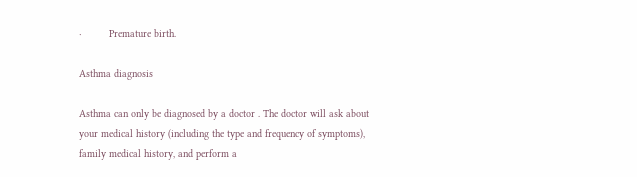·         Premature birth.

Asthma diagnosis

Asthma can only be diagnosed by a doctor . The doctor will ask about your medical history (including the type and frequency of symptoms), family medical history, and perform a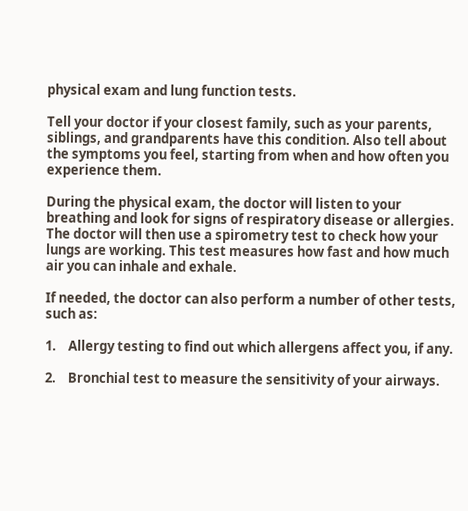physical exam and lung function tests.

Tell your doctor if your closest family, such as your parents, siblings, and grandparents have this condition. Also tell about the symptoms you feel, starting from when and how often you experience them.

During the physical exam, the doctor will listen to your breathing and look for signs of respiratory disease or allergies. The doctor will then use a spirometry test to check how your lungs are working. This test measures how fast and how much air you can inhale and exhale.

If needed, the doctor can also perform a number of other tests, such as:

1.    Allergy testing to find out which allergens affect you, if any.

2.    Bronchial test to measure the sensitivity of your airways.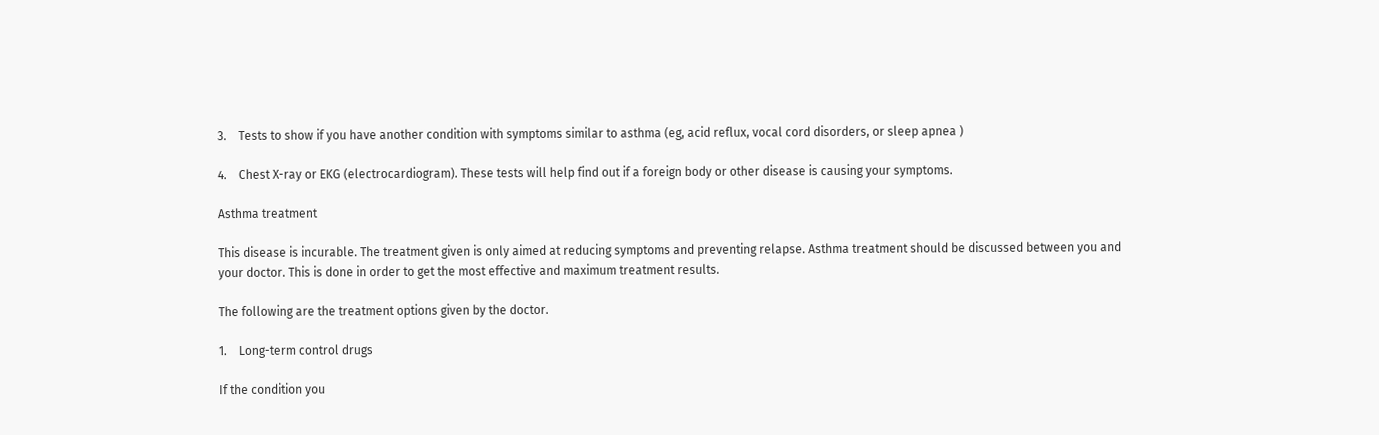3.    Tests to show if you have another condition with symptoms similar to asthma (eg, acid reflux, vocal cord disorders, or sleep apnea )

4.    Chest X-ray or EKG (electrocardiogram). These tests will help find out if a foreign body or other disease is causing your symptoms.

Asthma treatment

This disease is incurable. The treatment given is only aimed at reducing symptoms and preventing relapse. Asthma treatment should be discussed between you and your doctor. This is done in order to get the most effective and maximum treatment results.

The following are the treatment options given by the doctor.

1.    Long-term control drugs

If the condition you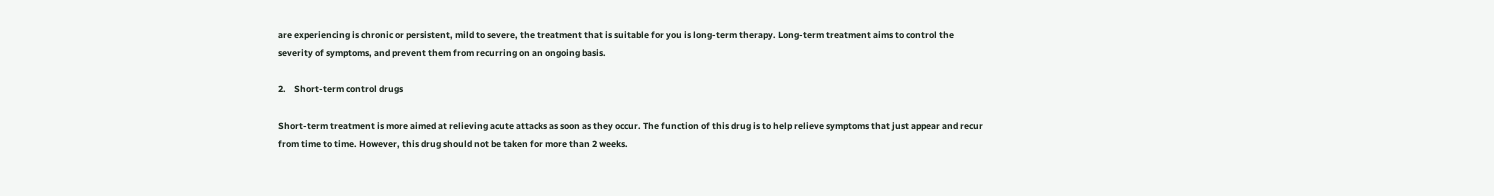are experiencing is chronic or persistent, mild to severe, the treatment that is suitable for you is long-term therapy. Long-term treatment aims to control the severity of symptoms, and prevent them from recurring on an ongoing basis.

2.    Short-term control drugs

Short-term treatment is more aimed at relieving acute attacks as soon as they occur. The function of this drug is to help relieve symptoms that just appear and recur from time to time. However, this drug should not be taken for more than 2 weeks.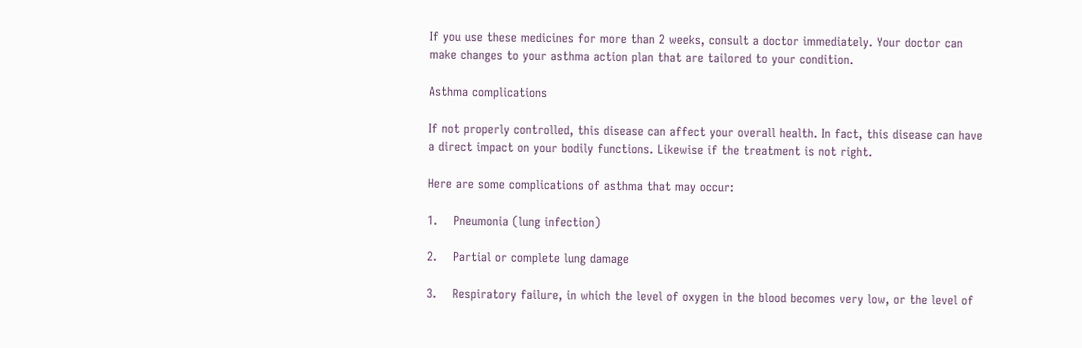If you use these medicines for more than 2 weeks, consult a doctor immediately. Your doctor can make changes to your asthma action plan that are tailored to your condition.

Asthma complications

If not properly controlled, this disease can affect your overall health. In fact, this disease can have a direct impact on your bodily functions. Likewise if the treatment is not right.

Here are some complications of asthma that may occur:

1.    Pneumonia (lung infection)

2.    Partial or complete lung damage

3.    Respiratory failure, in which the level of oxygen in the blood becomes very low, or the level of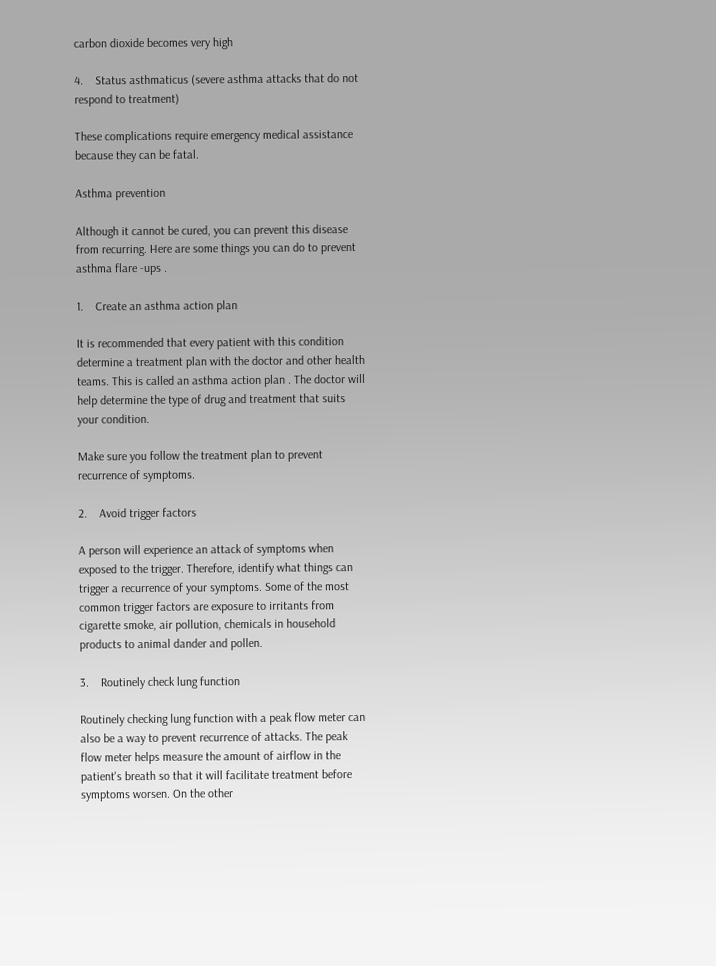carbon dioxide becomes very high

4.    Status asthmaticus (severe asthma attacks that do not respond to treatment)

These complications require emergency medical assistance because they can be fatal.

Asthma prevention

Although it cannot be cured, you can prevent this disease from recurring. Here are some things you can do to prevent asthma flare -ups .

1.    Create an asthma action plan

It is recommended that every patient with this condition determine a treatment plan with the doctor and other health teams. This is called an asthma action plan . The doctor will help determine the type of drug and treatment that suits your condition.

Make sure you follow the treatment plan to prevent recurrence of symptoms.

2.    Avoid trigger factors

A person will experience an attack of symptoms when exposed to the trigger. Therefore, identify what things can trigger a recurrence of your symptoms. Some of the most common trigger factors are exposure to irritants from cigarette smoke, air pollution, chemicals in household products to animal dander and pollen.

3.    Routinely check lung function

Routinely checking lung function with a peak flow meter can also be a way to prevent recurrence of attacks. The peak flow meter helps measure the amount of airflow in the patient's breath so that it will facilitate treatment before symptoms worsen. On the other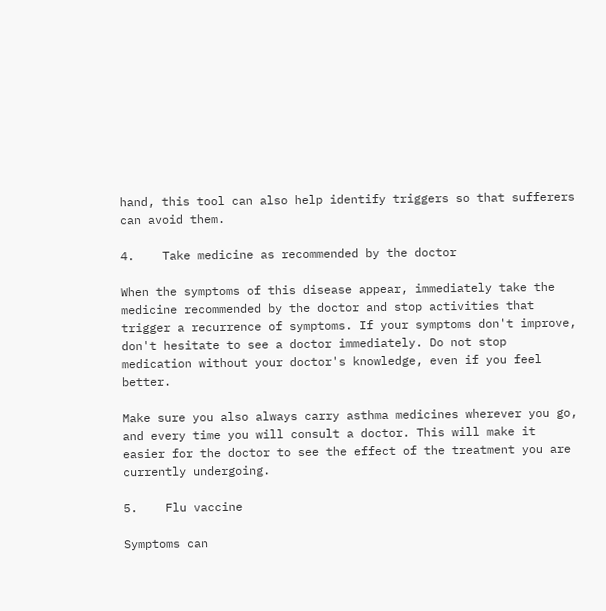hand, this tool can also help identify triggers so that sufferers can avoid them.

4.    Take medicine as recommended by the doctor

When the symptoms of this disease appear, immediately take the medicine recommended by the doctor and stop activities that trigger a recurrence of symptoms. If your symptoms don't improve, don't hesitate to see a doctor immediately. Do not stop medication without your doctor's knowledge, even if you feel better.

Make sure you also always carry asthma medicines wherever you go, and every time you will consult a doctor. This will make it easier for the doctor to see the effect of the treatment you are currently undergoing.

5.    Flu vaccine

Symptoms can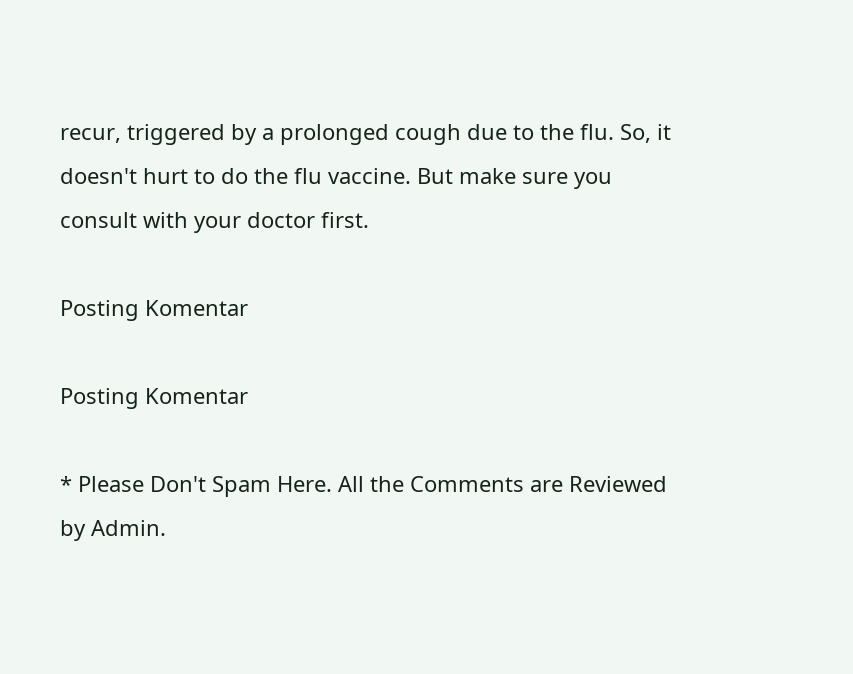recur, triggered by a prolonged cough due to the flu. So, it doesn't hurt to do the flu vaccine. But make sure you consult with your doctor first.

Posting Komentar

Posting Komentar

* Please Don't Spam Here. All the Comments are Reviewed by Admin.